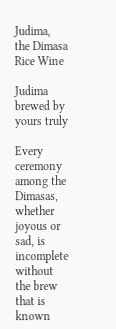Judima, the Dimasa Rice Wine

Judima brewed by yours truly

Every ceremony among the Dimasas, whether joyous or sad, is incomplete without the brew that is known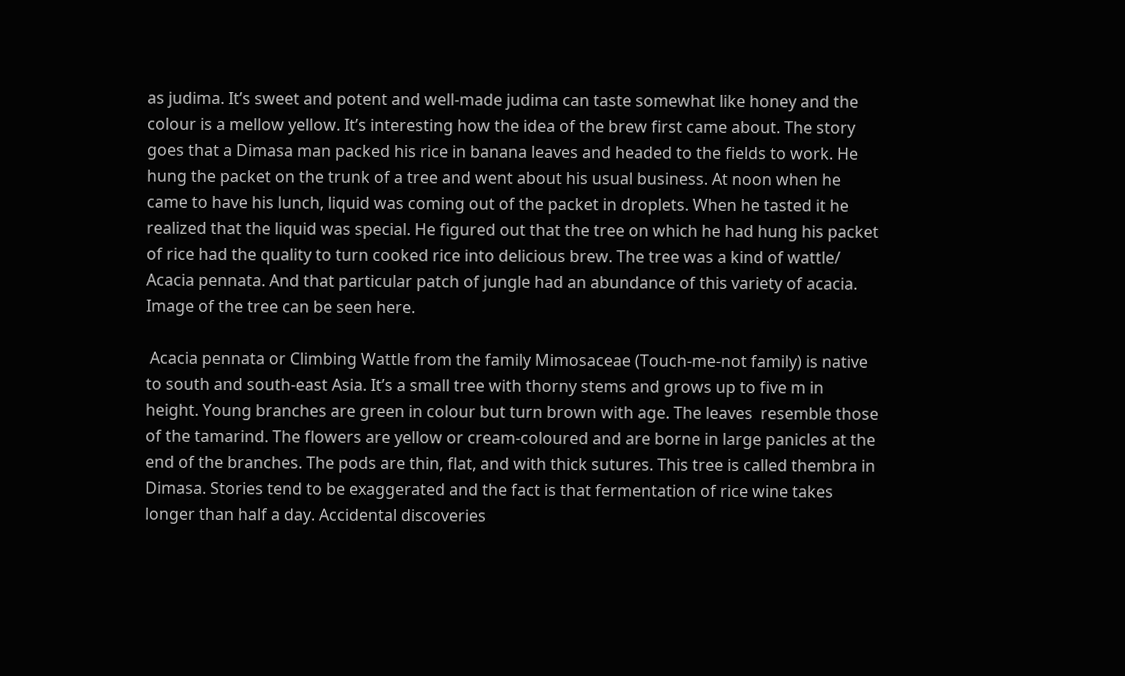as judima. It’s sweet and potent and well-made judima can taste somewhat like honey and the colour is a mellow yellow. It’s interesting how the idea of the brew first came about. The story goes that a Dimasa man packed his rice in banana leaves and headed to the fields to work. He hung the packet on the trunk of a tree and went about his usual business. At noon when he came to have his lunch, liquid was coming out of the packet in droplets. When he tasted it he realized that the liquid was special. He figured out that the tree on which he had hung his packet of rice had the quality to turn cooked rice into delicious brew. The tree was a kind of wattle/ Acacia pennata. And that particular patch of jungle had an abundance of this variety of acacia. Image of the tree can be seen here.

 Acacia pennata or Climbing Wattle from the family Mimosaceae (Touch-me-not family) is native to south and south-east Asia. It’s a small tree with thorny stems and grows up to five m in height. Young branches are green in colour but turn brown with age. The leaves  resemble those of the tamarind. The flowers are yellow or cream-coloured and are borne in large panicles at the end of the branches. The pods are thin, flat, and with thick sutures. This tree is called thembra in Dimasa. Stories tend to be exaggerated and the fact is that fermentation of rice wine takes longer than half a day. Accidental discoveries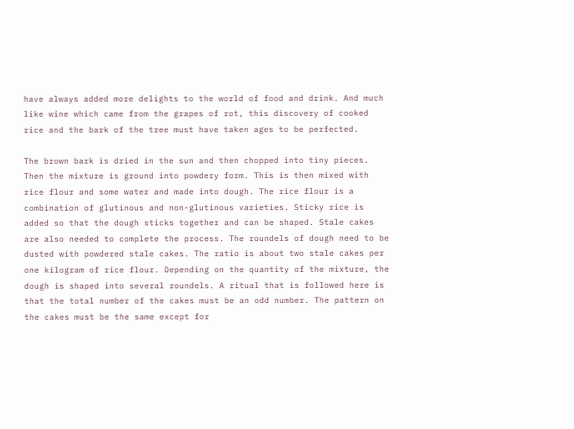have always added more delights to the world of food and drink. And much like wine which came from the grapes of rot, this discovery of cooked rice and the bark of the tree must have taken ages to be perfected.

The brown bark is dried in the sun and then chopped into tiny pieces. Then the mixture is ground into powdery form. This is then mixed with rice flour and some water and made into dough. The rice flour is a combination of glutinous and non-glutinous varieties. Sticky rice is added so that the dough sticks together and can be shaped. Stale cakes are also needed to complete the process. The roundels of dough need to be dusted with powdered stale cakes. The ratio is about two stale cakes per one kilogram of rice flour. Depending on the quantity of the mixture, the dough is shaped into several roundels. A ritual that is followed here is that the total number of the cakes must be an odd number. The pattern on the cakes must be the same except for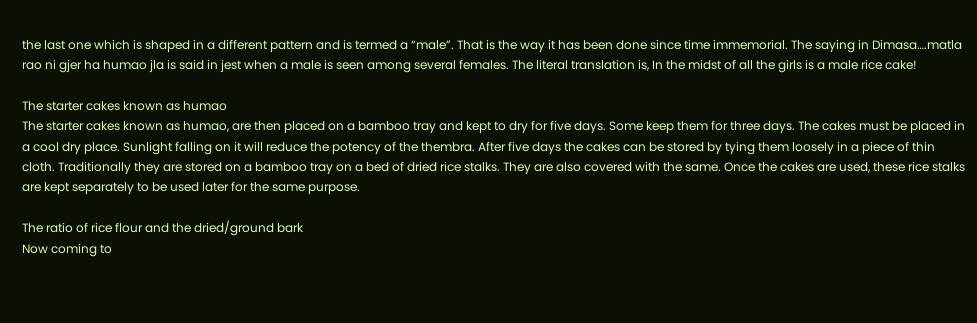the last one which is shaped in a different pattern and is termed a “male”. That is the way it has been done since time immemorial. The saying in Dimasa….matla rao ni gjer ha humao jla is said in jest when a male is seen among several females. The literal translation is, In the midst of all the girls is a male rice cake!

The starter cakes known as humao
The starter cakes known as humao, are then placed on a bamboo tray and kept to dry for five days. Some keep them for three days. The cakes must be placed in a cool dry place. Sunlight falling on it will reduce the potency of the thembra. After five days the cakes can be stored by tying them loosely in a piece of thin cloth. Traditionally they are stored on a bamboo tray on a bed of dried rice stalks. They are also covered with the same. Once the cakes are used, these rice stalks are kept separately to be used later for the same purpose.

The ratio of rice flour and the dried/ground bark
Now coming to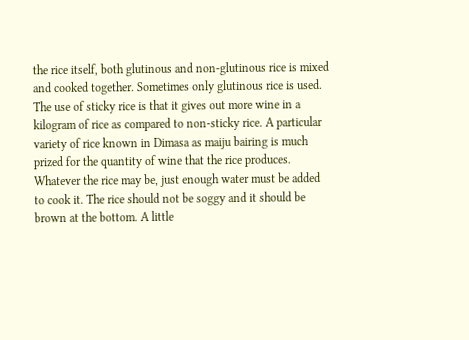the rice itself, both glutinous and non-glutinous rice is mixed and cooked together. Sometimes only glutinous rice is used. The use of sticky rice is that it gives out more wine in a kilogram of rice as compared to non-sticky rice. A particular variety of rice known in Dimasa as maiju bairing is much prized for the quantity of wine that the rice produces. Whatever the rice may be, just enough water must be added to cook it. The rice should not be soggy and it should be brown at the bottom. A little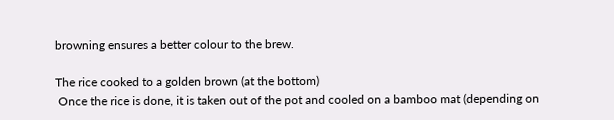browning ensures a better colour to the brew.

The rice cooked to a golden brown (at the bottom)
 Once the rice is done, it is taken out of the pot and cooled on a bamboo mat (depending on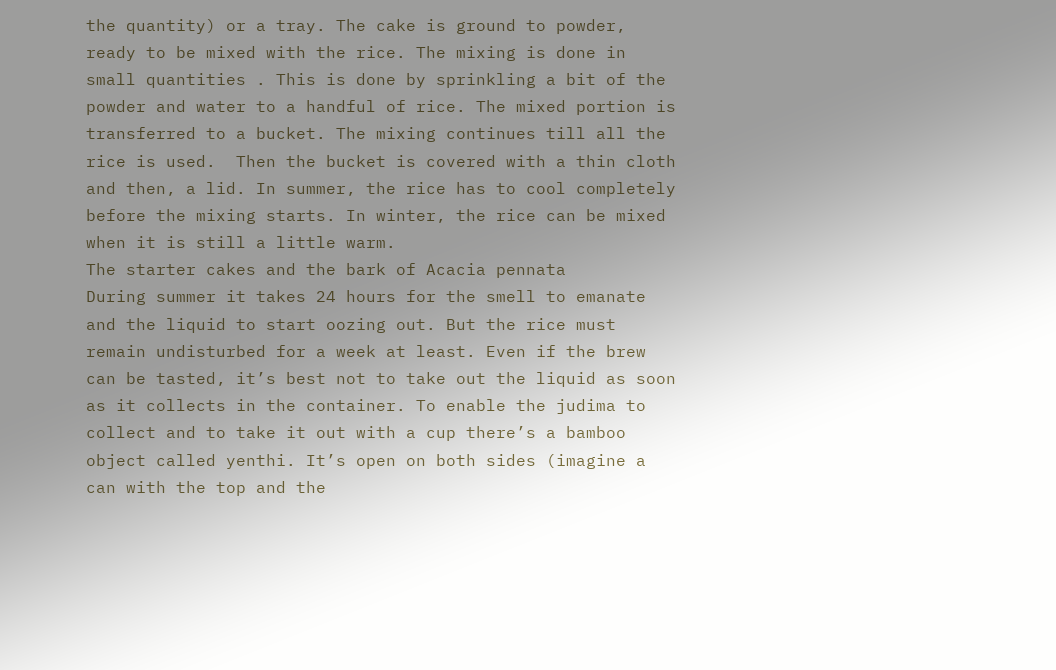the quantity) or a tray. The cake is ground to powder, ready to be mixed with the rice. The mixing is done in small quantities . This is done by sprinkling a bit of the powder and water to a handful of rice. The mixed portion is transferred to a bucket. The mixing continues till all the rice is used.  Then the bucket is covered with a thin cloth and then, a lid. In summer, the rice has to cool completely before the mixing starts. In winter, the rice can be mixed when it is still a little warm.
The starter cakes and the bark of Acacia pennata
During summer it takes 24 hours for the smell to emanate and the liquid to start oozing out. But the rice must remain undisturbed for a week at least. Even if the brew can be tasted, it’s best not to take out the liquid as soon as it collects in the container. To enable the judima to collect and to take it out with a cup there’s a bamboo object called yenthi. It’s open on both sides (imagine a can with the top and the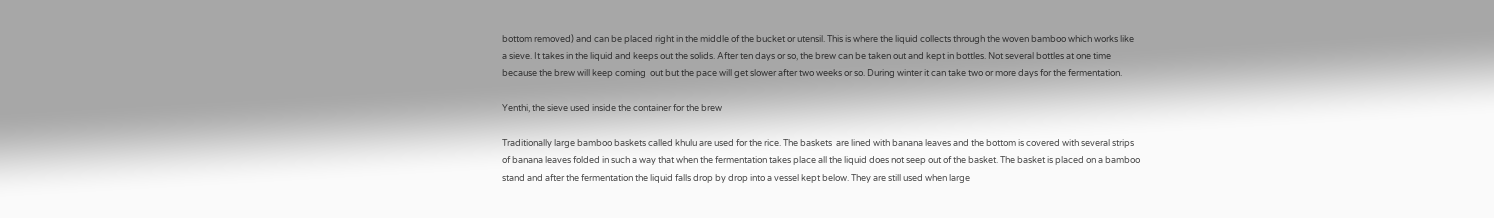bottom removed) and can be placed right in the middle of the bucket or utensil. This is where the liquid collects through the woven bamboo which works like a sieve. It takes in the liquid and keeps out the solids. After ten days or so, the brew can be taken out and kept in bottles. Not several bottles at one time because the brew will keep coming  out but the pace will get slower after two weeks or so. During winter it can take two or more days for the fermentation.

Yenthi, the sieve used inside the container for the brew

Traditionally large bamboo baskets called khulu are used for the rice. The baskets  are lined with banana leaves and the bottom is covered with several strips of banana leaves folded in such a way that when the fermentation takes place all the liquid does not seep out of the basket. The basket is placed on a bamboo stand and after the fermentation the liquid falls drop by drop into a vessel kept below. They are still used when large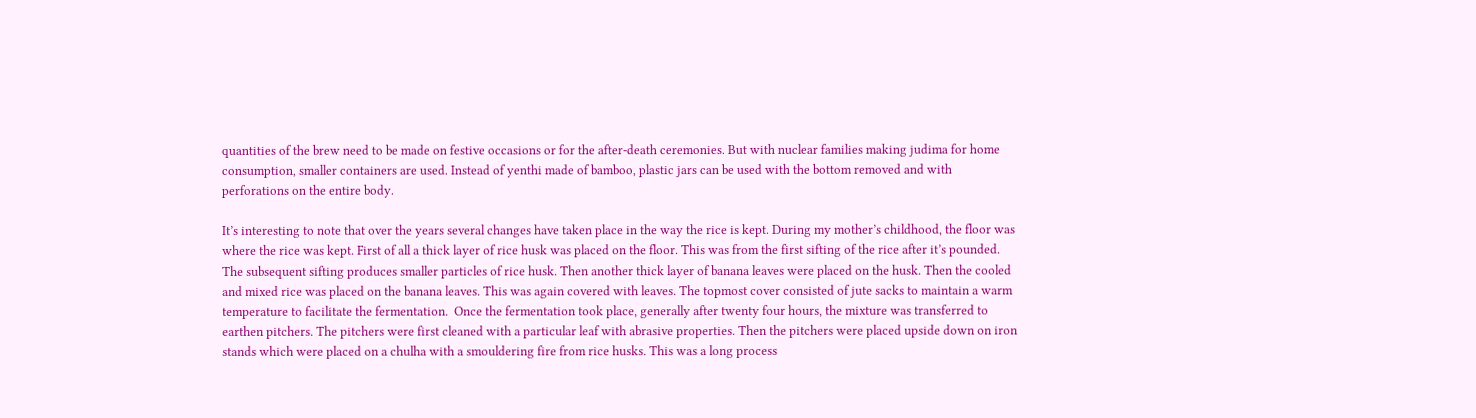quantities of the brew need to be made on festive occasions or for the after-death ceremonies. But with nuclear families making judima for home consumption, smaller containers are used. Instead of yenthi made of bamboo, plastic jars can be used with the bottom removed and with perforations on the entire body.

It’s interesting to note that over the years several changes have taken place in the way the rice is kept. During my mother’s childhood, the floor was where the rice was kept. First of all a thick layer of rice husk was placed on the floor. This was from the first sifting of the rice after it’s pounded. The subsequent sifting produces smaller particles of rice husk. Then another thick layer of banana leaves were placed on the husk. Then the cooled and mixed rice was placed on the banana leaves. This was again covered with leaves. The topmost cover consisted of jute sacks to maintain a warm temperature to facilitate the fermentation.  Once the fermentation took place, generally after twenty four hours, the mixture was transferred to earthen pitchers. The pitchers were first cleaned with a particular leaf with abrasive properties. Then the pitchers were placed upside down on iron stands which were placed on a chulha with a smouldering fire from rice husks. This was a long process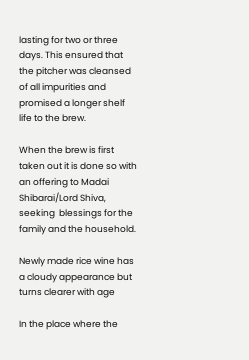lasting for two or three days. This ensured that the pitcher was cleansed of all impurities and promised a longer shelf life to the brew.

When the brew is first taken out it is done so with an offering to Madai Shibarai/Lord Shiva, seeking  blessings for the family and the household.

Newly made rice wine has a cloudy appearance but turns clearer with age

In the place where the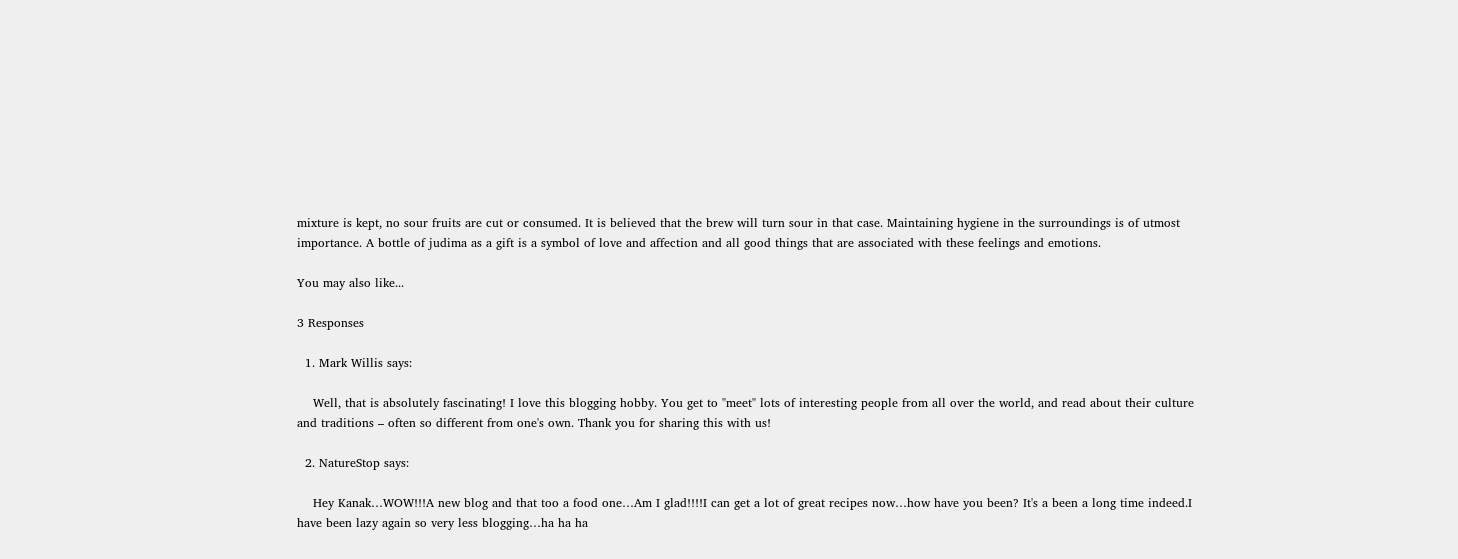mixture is kept, no sour fruits are cut or consumed. It is believed that the brew will turn sour in that case. Maintaining hygiene in the surroundings is of utmost importance. A bottle of judima as a gift is a symbol of love and affection and all good things that are associated with these feelings and emotions.

You may also like...

3 Responses

  1. Mark Willis says:

    Well, that is absolutely fascinating! I love this blogging hobby. You get to "meet" lots of interesting people from all over the world, and read about their culture and traditions – often so different from one's own. Thank you for sharing this with us!

  2. NatureStop says:

    Hey Kanak…WOW!!!A new blog and that too a food one…Am I glad!!!!I can get a lot of great recipes now…how have you been? It's a been a long time indeed.I have been lazy again so very less blogging…ha ha ha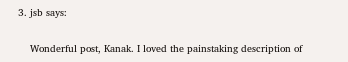3. jsb says:

    Wonderful post, Kanak. I loved the painstaking description of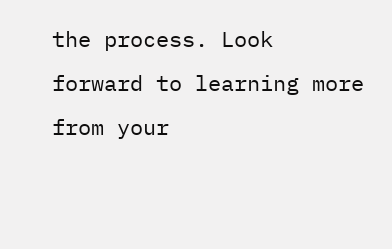the process. Look forward to learning more from your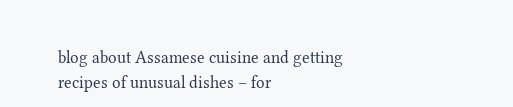blog about Assamese cuisine and getting recipes of unusual dishes – for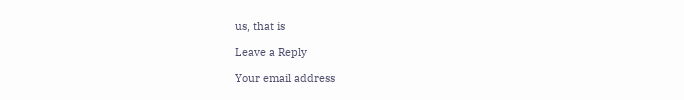us, that is

Leave a Reply

Your email address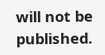will not be published.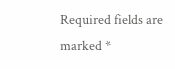Required fields are marked *